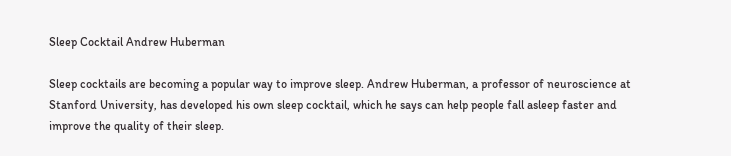Sleep Cocktail Andrew Huberman

Sleep cocktails are becoming a popular way to improve sleep. Andrew Huberman, a professor of neuroscience at Stanford University, has developed his own sleep cocktail, which he says can help people fall asleep faster and improve the quality of their sleep.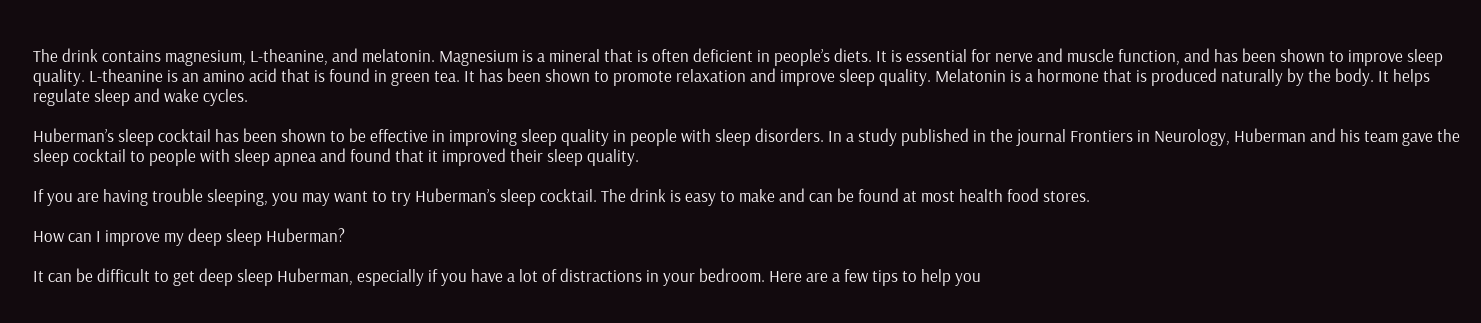The drink contains magnesium, L-theanine, and melatonin. Magnesium is a mineral that is often deficient in people’s diets. It is essential for nerve and muscle function, and has been shown to improve sleep quality. L-theanine is an amino acid that is found in green tea. It has been shown to promote relaxation and improve sleep quality. Melatonin is a hormone that is produced naturally by the body. It helps regulate sleep and wake cycles.

Huberman’s sleep cocktail has been shown to be effective in improving sleep quality in people with sleep disorders. In a study published in the journal Frontiers in Neurology, Huberman and his team gave the sleep cocktail to people with sleep apnea and found that it improved their sleep quality.

If you are having trouble sleeping, you may want to try Huberman’s sleep cocktail. The drink is easy to make and can be found at most health food stores.

How can I improve my deep sleep Huberman?

It can be difficult to get deep sleep Huberman, especially if you have a lot of distractions in your bedroom. Here are a few tips to help you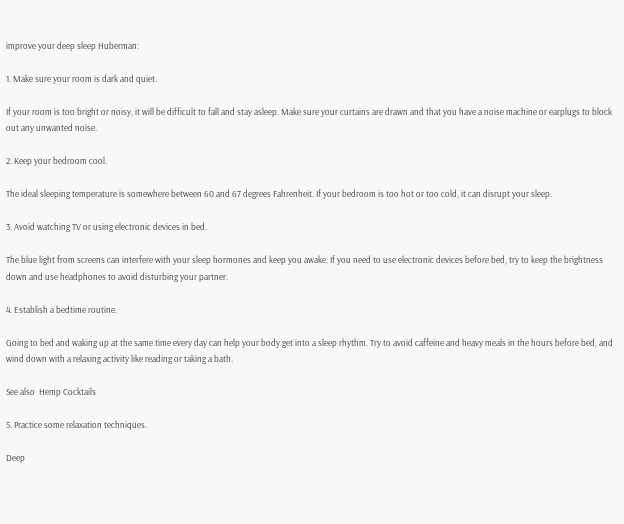improve your deep sleep Huberman:

1. Make sure your room is dark and quiet.

If your room is too bright or noisy, it will be difficult to fall and stay asleep. Make sure your curtains are drawn and that you have a noise machine or earplugs to block out any unwanted noise.

2. Keep your bedroom cool.

The ideal sleeping temperature is somewhere between 60 and 67 degrees Fahrenheit. If your bedroom is too hot or too cold, it can disrupt your sleep.

3. Avoid watching TV or using electronic devices in bed.

The blue light from screens can interfere with your sleep hormones and keep you awake. If you need to use electronic devices before bed, try to keep the brightness down and use headphones to avoid disturbing your partner.

4. Establish a bedtime routine.

Going to bed and waking up at the same time every day can help your body get into a sleep rhythm. Try to avoid caffeine and heavy meals in the hours before bed, and wind down with a relaxing activity like reading or taking a bath.

See also  Hemp Cocktails

5. Practice some relaxation techniques.

Deep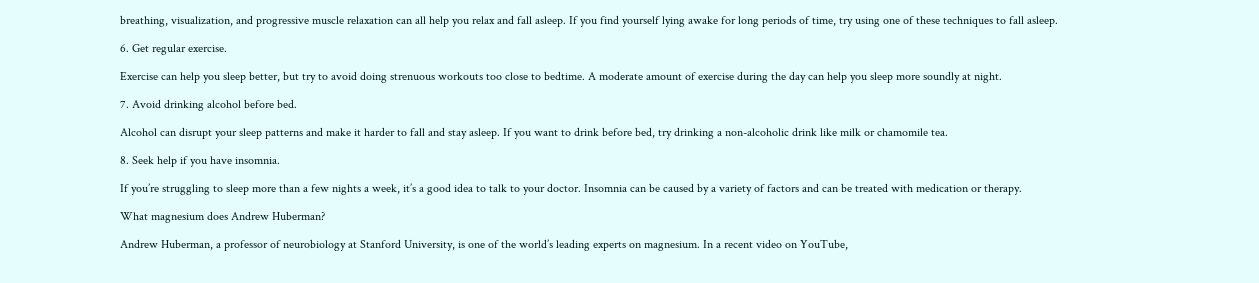breathing, visualization, and progressive muscle relaxation can all help you relax and fall asleep. If you find yourself lying awake for long periods of time, try using one of these techniques to fall asleep.

6. Get regular exercise.

Exercise can help you sleep better, but try to avoid doing strenuous workouts too close to bedtime. A moderate amount of exercise during the day can help you sleep more soundly at night.

7. Avoid drinking alcohol before bed.

Alcohol can disrupt your sleep patterns and make it harder to fall and stay asleep. If you want to drink before bed, try drinking a non-alcoholic drink like milk or chamomile tea.

8. Seek help if you have insomnia.

If you’re struggling to sleep more than a few nights a week, it’s a good idea to talk to your doctor. Insomnia can be caused by a variety of factors and can be treated with medication or therapy.

What magnesium does Andrew Huberman?

Andrew Huberman, a professor of neurobiology at Stanford University, is one of the world’s leading experts on magnesium. In a recent video on YouTube,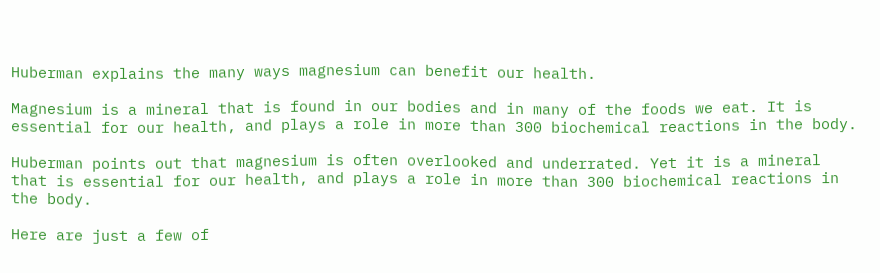Huberman explains the many ways magnesium can benefit our health.

Magnesium is a mineral that is found in our bodies and in many of the foods we eat. It is essential for our health, and plays a role in more than 300 biochemical reactions in the body.

Huberman points out that magnesium is often overlooked and underrated. Yet it is a mineral that is essential for our health, and plays a role in more than 300 biochemical reactions in the body.

Here are just a few of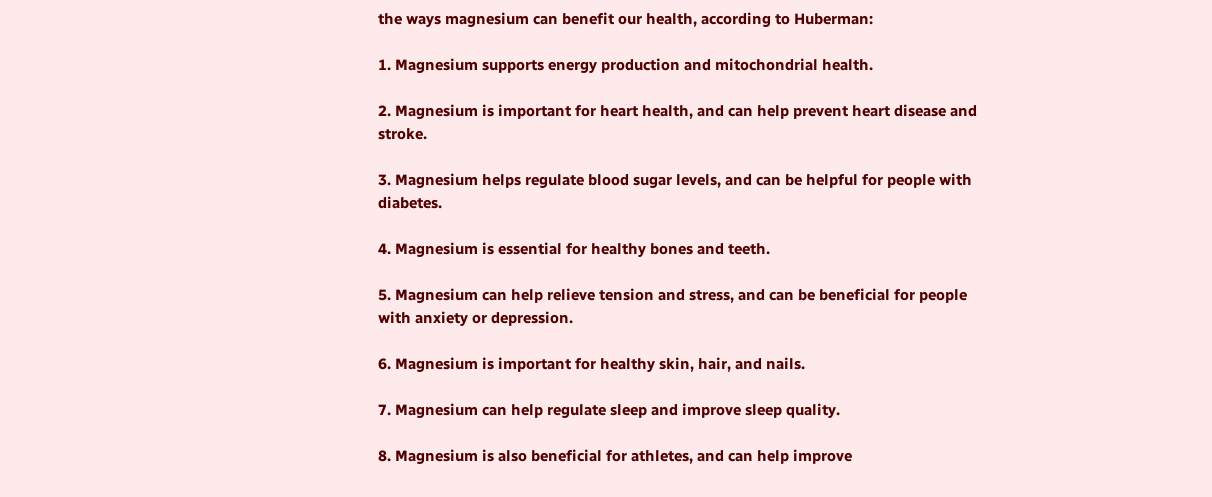the ways magnesium can benefit our health, according to Huberman:

1. Magnesium supports energy production and mitochondrial health.

2. Magnesium is important for heart health, and can help prevent heart disease and stroke.

3. Magnesium helps regulate blood sugar levels, and can be helpful for people with diabetes.

4. Magnesium is essential for healthy bones and teeth.

5. Magnesium can help relieve tension and stress, and can be beneficial for people with anxiety or depression.

6. Magnesium is important for healthy skin, hair, and nails.

7. Magnesium can help regulate sleep and improve sleep quality.

8. Magnesium is also beneficial for athletes, and can help improve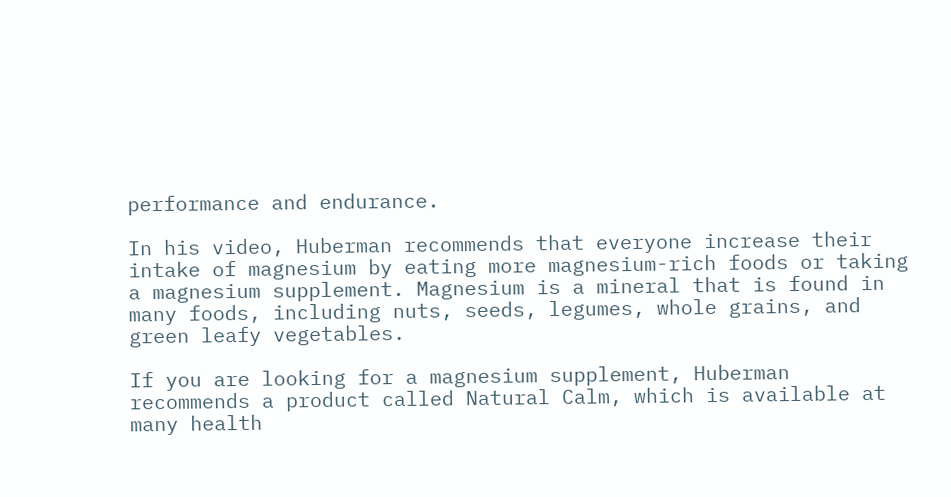performance and endurance.

In his video, Huberman recommends that everyone increase their intake of magnesium by eating more magnesium-rich foods or taking a magnesium supplement. Magnesium is a mineral that is found in many foods, including nuts, seeds, legumes, whole grains, and green leafy vegetables.

If you are looking for a magnesium supplement, Huberman recommends a product called Natural Calm, which is available at many health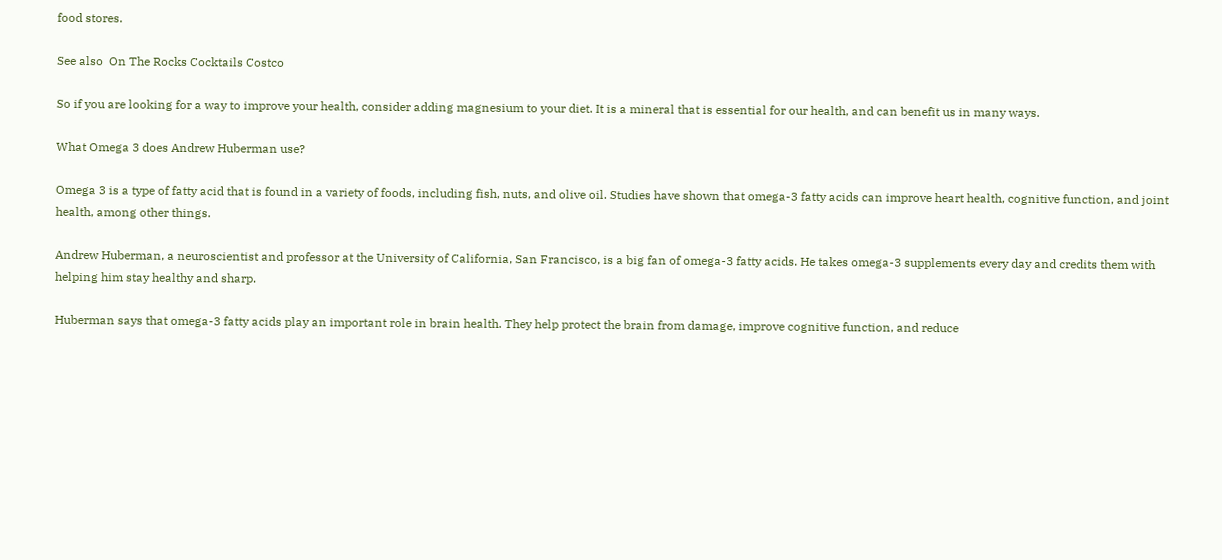food stores.

See also  On The Rocks Cocktails Costco

So if you are looking for a way to improve your health, consider adding magnesium to your diet. It is a mineral that is essential for our health, and can benefit us in many ways.

What Omega 3 does Andrew Huberman use?

Omega 3 is a type of fatty acid that is found in a variety of foods, including fish, nuts, and olive oil. Studies have shown that omega-3 fatty acids can improve heart health, cognitive function, and joint health, among other things.

Andrew Huberman, a neuroscientist and professor at the University of California, San Francisco, is a big fan of omega-3 fatty acids. He takes omega-3 supplements every day and credits them with helping him stay healthy and sharp.

Huberman says that omega-3 fatty acids play an important role in brain health. They help protect the brain from damage, improve cognitive function, and reduce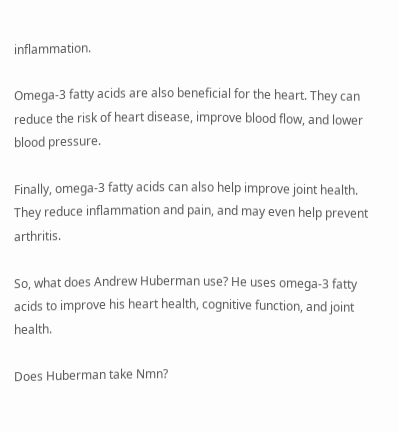inflammation.

Omega-3 fatty acids are also beneficial for the heart. They can reduce the risk of heart disease, improve blood flow, and lower blood pressure.

Finally, omega-3 fatty acids can also help improve joint health. They reduce inflammation and pain, and may even help prevent arthritis.

So, what does Andrew Huberman use? He uses omega-3 fatty acids to improve his heart health, cognitive function, and joint health.

Does Huberman take Nmn?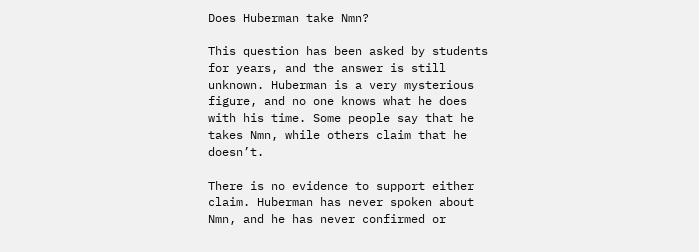Does Huberman take Nmn?

This question has been asked by students for years, and the answer is still unknown. Huberman is a very mysterious figure, and no one knows what he does with his time. Some people say that he takes Nmn, while others claim that he doesn’t.

There is no evidence to support either claim. Huberman has never spoken about Nmn, and he has never confirmed or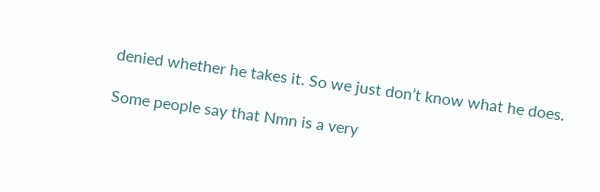denied whether he takes it. So we just don’t know what he does.

Some people say that Nmn is a very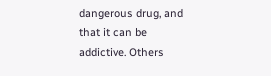dangerous drug, and that it can be addictive. Others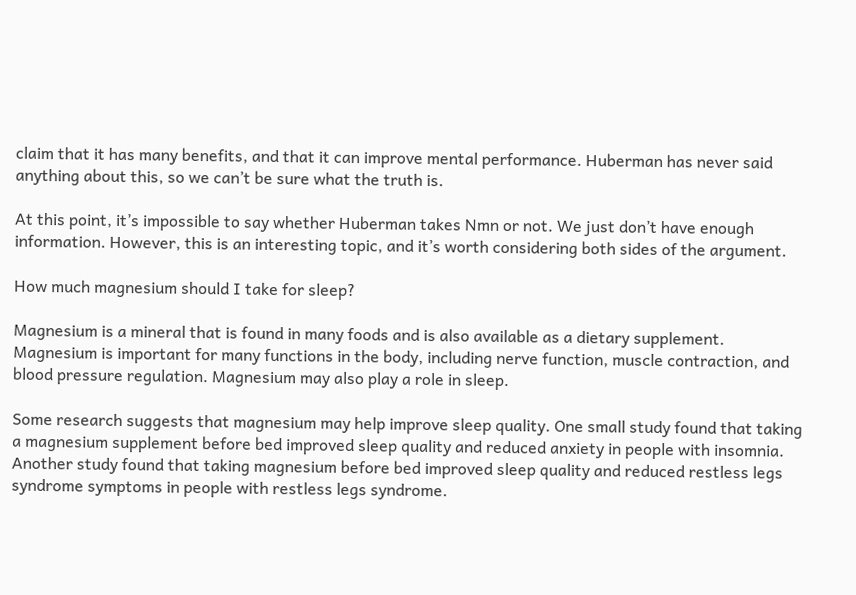claim that it has many benefits, and that it can improve mental performance. Huberman has never said anything about this, so we can’t be sure what the truth is.

At this point, it’s impossible to say whether Huberman takes Nmn or not. We just don’t have enough information. However, this is an interesting topic, and it’s worth considering both sides of the argument.

How much magnesium should I take for sleep?

Magnesium is a mineral that is found in many foods and is also available as a dietary supplement. Magnesium is important for many functions in the body, including nerve function, muscle contraction, and blood pressure regulation. Magnesium may also play a role in sleep.

Some research suggests that magnesium may help improve sleep quality. One small study found that taking a magnesium supplement before bed improved sleep quality and reduced anxiety in people with insomnia. Another study found that taking magnesium before bed improved sleep quality and reduced restless legs syndrome symptoms in people with restless legs syndrome.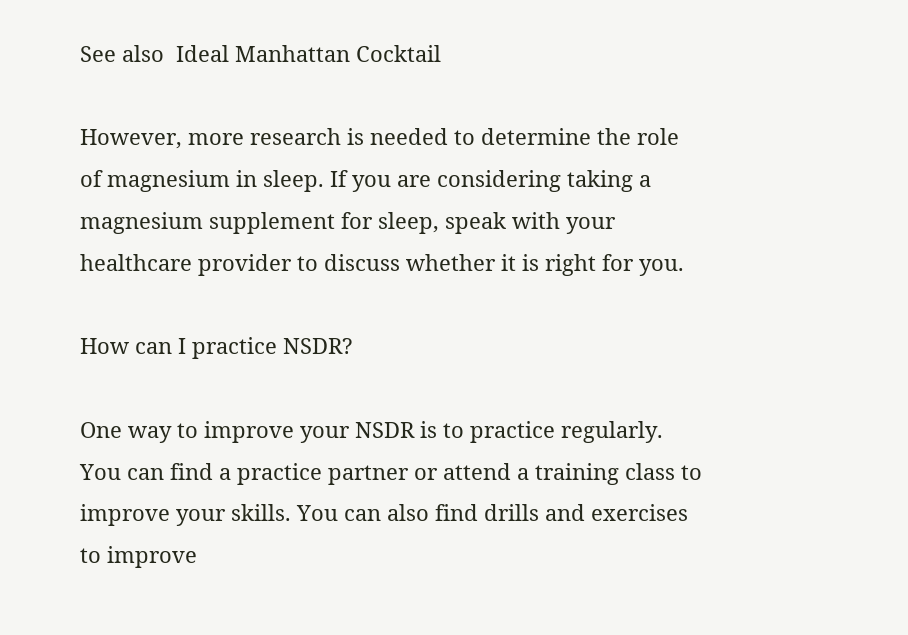See also  Ideal Manhattan Cocktail

However, more research is needed to determine the role of magnesium in sleep. If you are considering taking a magnesium supplement for sleep, speak with your healthcare provider to discuss whether it is right for you.

How can I practice NSDR?

One way to improve your NSDR is to practice regularly. You can find a practice partner or attend a training class to improve your skills. You can also find drills and exercises to improve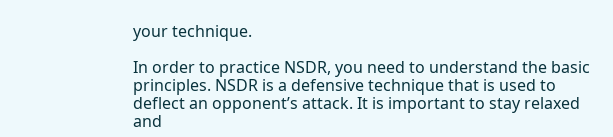your technique.

In order to practice NSDR, you need to understand the basic principles. NSDR is a defensive technique that is used to deflect an opponent’s attack. It is important to stay relaxed and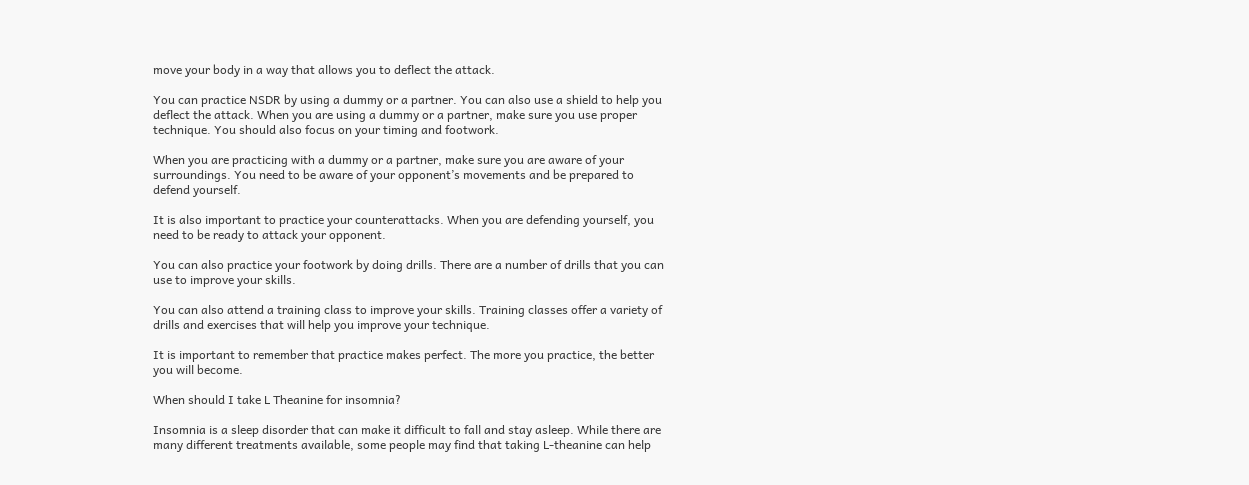move your body in a way that allows you to deflect the attack.

You can practice NSDR by using a dummy or a partner. You can also use a shield to help you deflect the attack. When you are using a dummy or a partner, make sure you use proper technique. You should also focus on your timing and footwork.

When you are practicing with a dummy or a partner, make sure you are aware of your surroundings. You need to be aware of your opponent’s movements and be prepared to defend yourself.

It is also important to practice your counterattacks. When you are defending yourself, you need to be ready to attack your opponent.

You can also practice your footwork by doing drills. There are a number of drills that you can use to improve your skills.

You can also attend a training class to improve your skills. Training classes offer a variety of drills and exercises that will help you improve your technique.

It is important to remember that practice makes perfect. The more you practice, the better you will become.

When should I take L Theanine for insomnia?

Insomnia is a sleep disorder that can make it difficult to fall and stay asleep. While there are many different treatments available, some people may find that taking L-theanine can help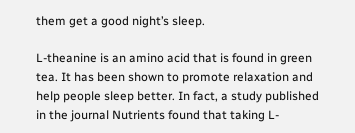them get a good night’s sleep.

L-theanine is an amino acid that is found in green tea. It has been shown to promote relaxation and help people sleep better. In fact, a study published in the journal Nutrients found that taking L-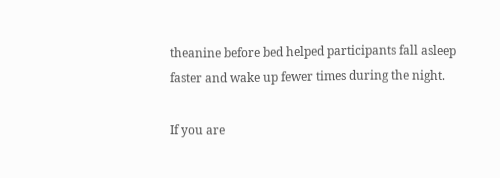theanine before bed helped participants fall asleep faster and wake up fewer times during the night.

If you are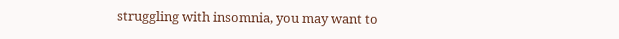struggling with insomnia, you may want to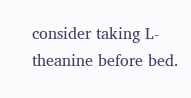consider taking L-theanine before bed.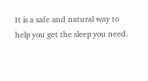It is a safe and natural way to help you get the sleep you need.